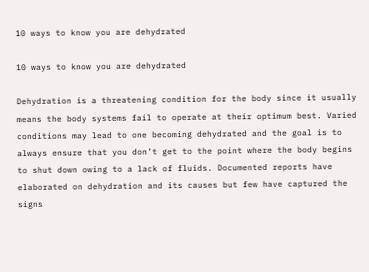10 ways to know you are dehydrated

10 ways to know you are dehydrated

Dehydration is a threatening condition for the body since it usually means the body systems fail to operate at their optimum best. Varied conditions may lead to one becoming dehydrated and the goal is to always ensure that you don’t get to the point where the body begins to shut down owing to a lack of fluids. Documented reports have elaborated on dehydration and its causes but few have captured the signs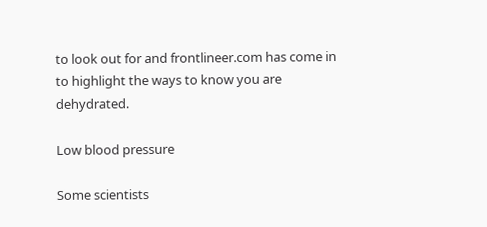to look out for and frontlineer.com has come in to highlight the ways to know you are dehydrated.

Low blood pressure

Some scientists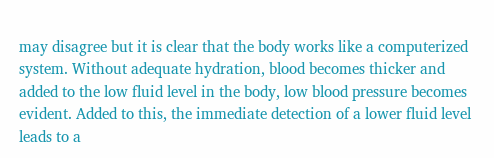may disagree but it is clear that the body works like a computerized system. Without adequate hydration, blood becomes thicker and added to the low fluid level in the body, low blood pressure becomes evident. Added to this, the immediate detection of a lower fluid level leads to a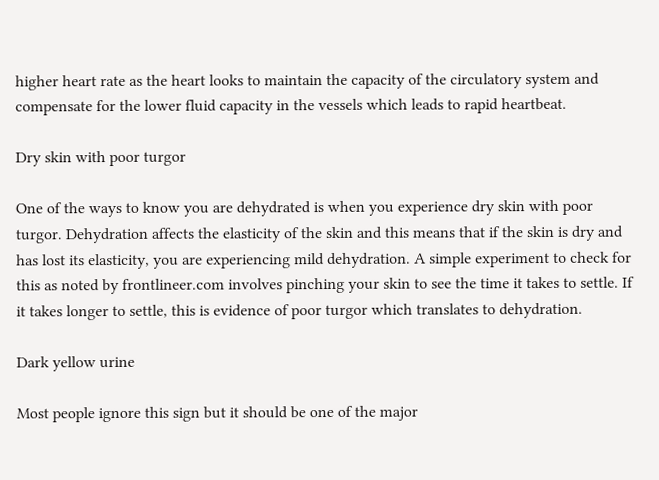higher heart rate as the heart looks to maintain the capacity of the circulatory system and compensate for the lower fluid capacity in the vessels which leads to rapid heartbeat.

Dry skin with poor turgor

One of the ways to know you are dehydrated is when you experience dry skin with poor turgor. Dehydration affects the elasticity of the skin and this means that if the skin is dry and has lost its elasticity, you are experiencing mild dehydration. A simple experiment to check for this as noted by frontlineer.com involves pinching your skin to see the time it takes to settle. If it takes longer to settle, this is evidence of poor turgor which translates to dehydration.

Dark yellow urine

Most people ignore this sign but it should be one of the major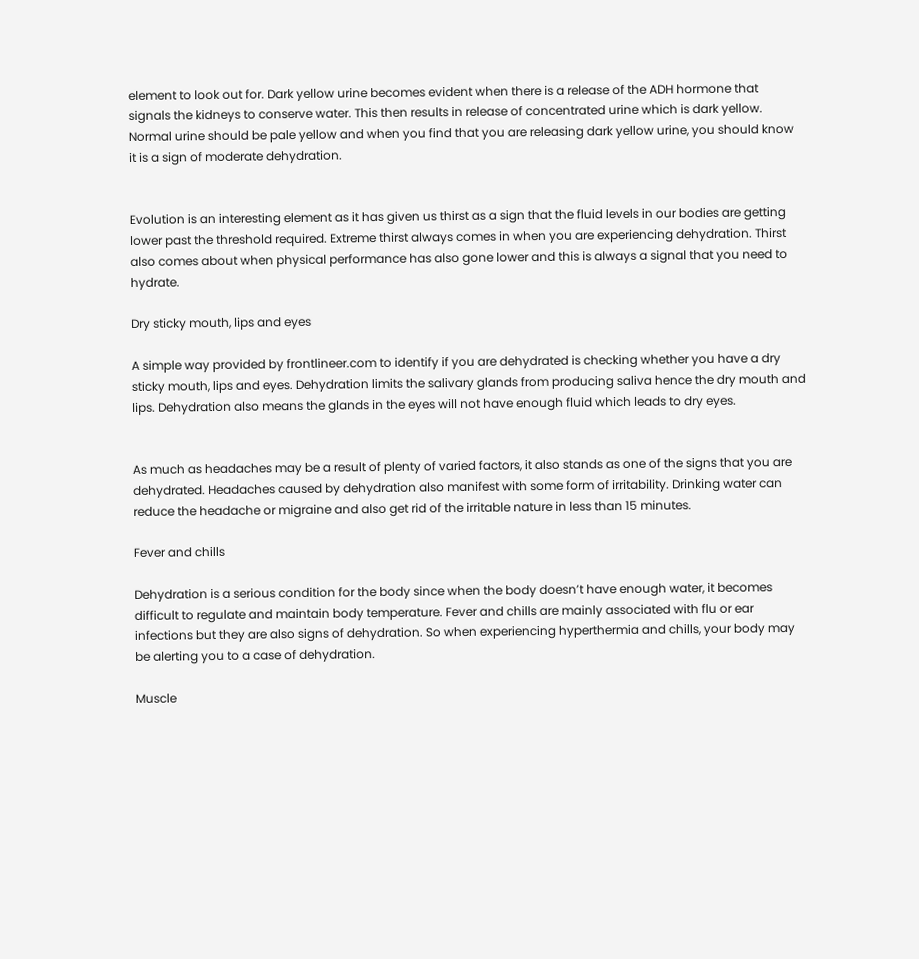element to look out for. Dark yellow urine becomes evident when there is a release of the ADH hormone that signals the kidneys to conserve water. This then results in release of concentrated urine which is dark yellow. Normal urine should be pale yellow and when you find that you are releasing dark yellow urine, you should know it is a sign of moderate dehydration.


Evolution is an interesting element as it has given us thirst as a sign that the fluid levels in our bodies are getting lower past the threshold required. Extreme thirst always comes in when you are experiencing dehydration. Thirst also comes about when physical performance has also gone lower and this is always a signal that you need to hydrate.

Dry sticky mouth, lips and eyes

A simple way provided by frontlineer.com to identify if you are dehydrated is checking whether you have a dry sticky mouth, lips and eyes. Dehydration limits the salivary glands from producing saliva hence the dry mouth and lips. Dehydration also means the glands in the eyes will not have enough fluid which leads to dry eyes.


As much as headaches may be a result of plenty of varied factors, it also stands as one of the signs that you are dehydrated. Headaches caused by dehydration also manifest with some form of irritability. Drinking water can reduce the headache or migraine and also get rid of the irritable nature in less than 15 minutes.

Fever and chills

Dehydration is a serious condition for the body since when the body doesn’t have enough water, it becomes difficult to regulate and maintain body temperature. Fever and chills are mainly associated with flu or ear infections but they are also signs of dehydration. So when experiencing hyperthermia and chills, your body may be alerting you to a case of dehydration.

Muscle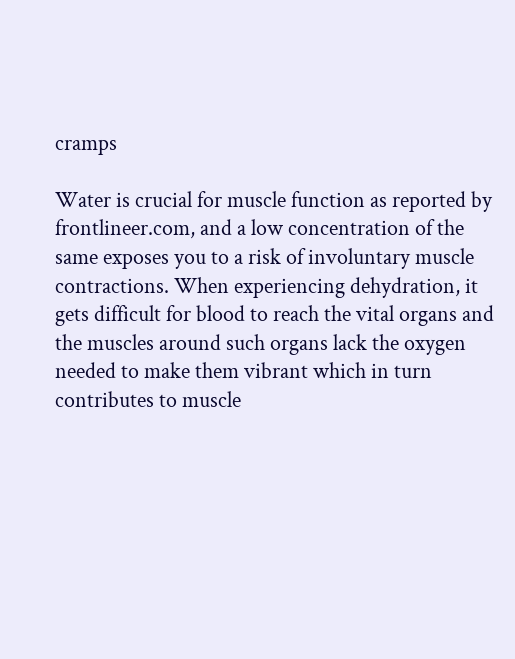cramps

Water is crucial for muscle function as reported by frontlineer.com, and a low concentration of the same exposes you to a risk of involuntary muscle contractions. When experiencing dehydration, it gets difficult for blood to reach the vital organs and the muscles around such organs lack the oxygen needed to make them vibrant which in turn contributes to muscle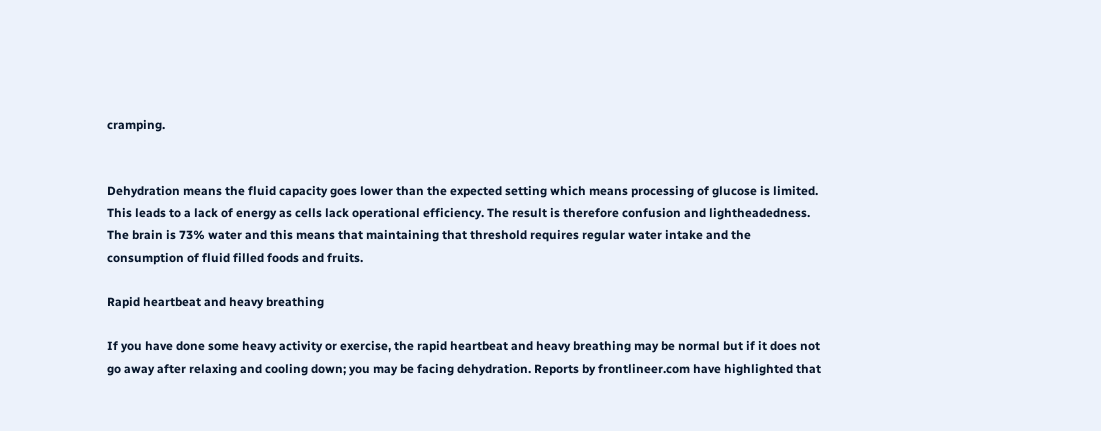cramping.


Dehydration means the fluid capacity goes lower than the expected setting which means processing of glucose is limited. This leads to a lack of energy as cells lack operational efficiency. The result is therefore confusion and lightheadedness. The brain is 73% water and this means that maintaining that threshold requires regular water intake and the consumption of fluid filled foods and fruits.

Rapid heartbeat and heavy breathing

If you have done some heavy activity or exercise, the rapid heartbeat and heavy breathing may be normal but if it does not go away after relaxing and cooling down; you may be facing dehydration. Reports by frontlineer.com have highlighted that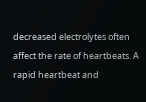decreased electrolytes often affect the rate of heartbeats. A rapid heartbeat and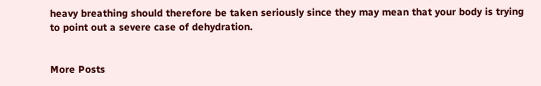heavy breathing should therefore be taken seriously since they may mean that your body is trying to point out a severe case of dehydration.


More Posts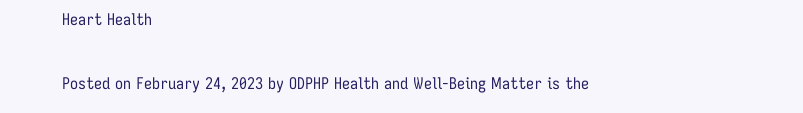Heart Health

Posted on February 24, 2023 by ODPHP Health and Well-Being Matter is the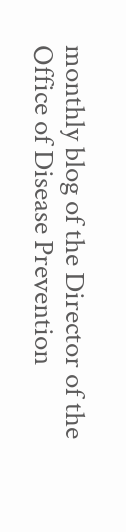monthly blog of the Director of the Office of Disease Prevention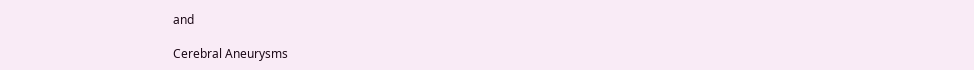and

Cerebral Aneurysms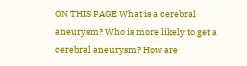ON THIS PAGE What is a cerebral aneurysm? Who is more likely to get a cerebral aneurysm? How are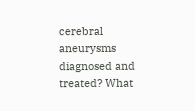cerebral aneurysms diagnosed and treated? What